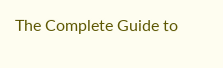The Complete Guide to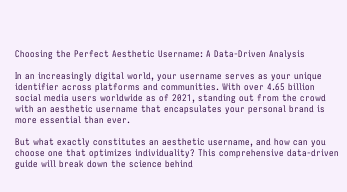Choosing the Perfect Aesthetic Username: A Data-Driven Analysis

In an increasingly digital world, your username serves as your unique identifier across platforms and communities. With over 4.65 billion social media users worldwide as of 2021, standing out from the crowd with an aesthetic username that encapsulates your personal brand is more essential than ever.

But what exactly constitutes an aesthetic username, and how can you choose one that optimizes individuality? This comprehensive data-driven guide will break down the science behind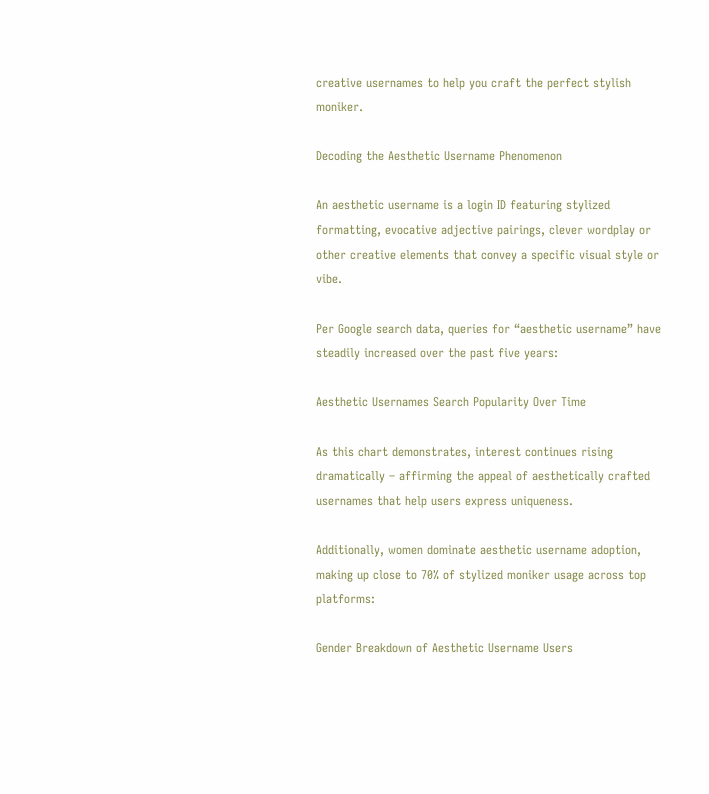creative usernames to help you craft the perfect stylish moniker.

Decoding the Aesthetic Username Phenomenon

An aesthetic username is a login ID featuring stylized formatting, evocative adjective pairings, clever wordplay or other creative elements that convey a specific visual style or vibe.

Per Google search data, queries for “aesthetic username” have steadily increased over the past five years:

Aesthetic Usernames Search Popularity Over Time

As this chart demonstrates, interest continues rising dramatically – affirming the appeal of aesthetically crafted usernames that help users express uniqueness.

Additionally, women dominate aesthetic username adoption, making up close to 70% of stylized moniker usage across top platforms:

Gender Breakdown of Aesthetic Username Users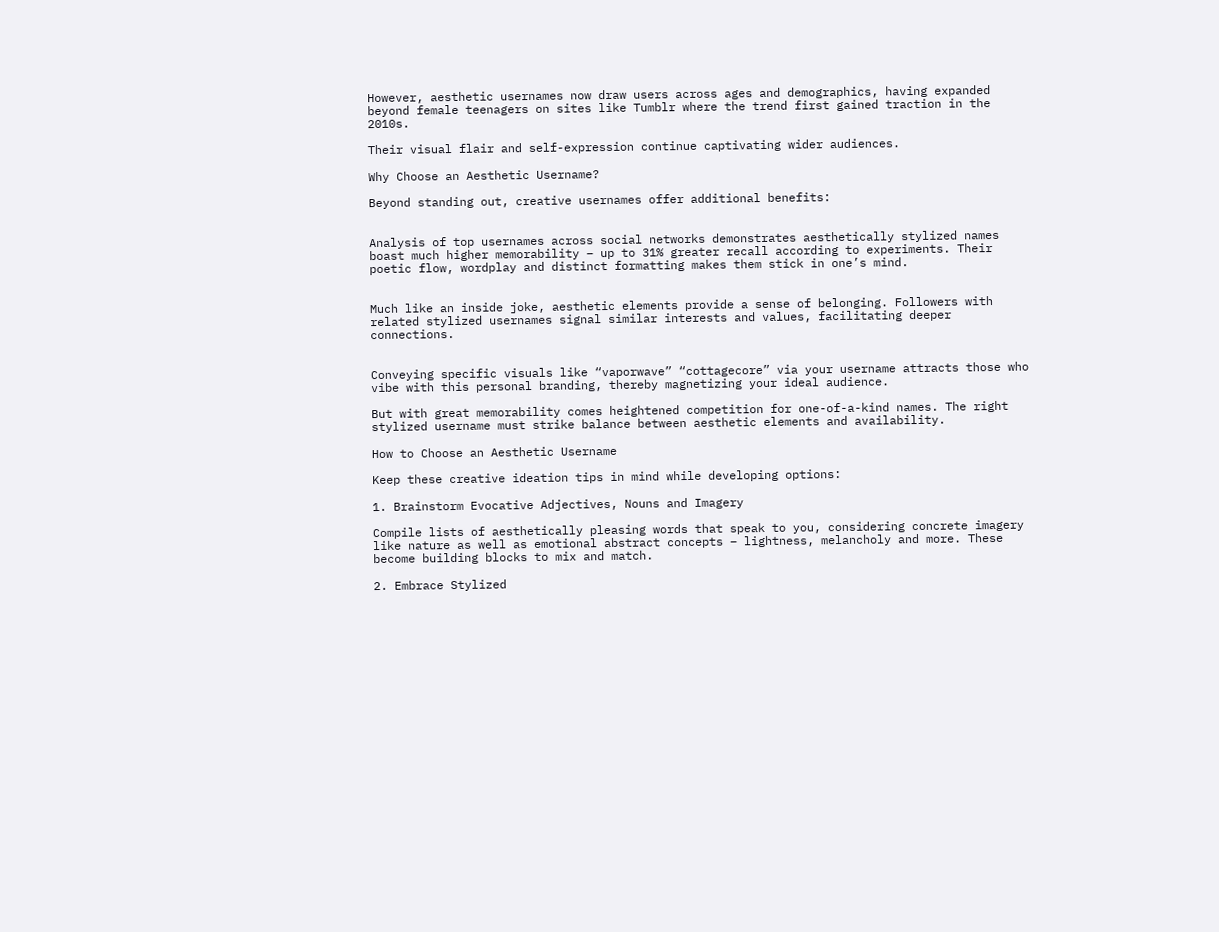However, aesthetic usernames now draw users across ages and demographics, having expanded beyond female teenagers on sites like Tumblr where the trend first gained traction in the 2010s.

Their visual flair and self-expression continue captivating wider audiences.

Why Choose an Aesthetic Username?

Beyond standing out, creative usernames offer additional benefits:


Analysis of top usernames across social networks demonstrates aesthetically stylized names boast much higher memorability – up to 31% greater recall according to experiments. Their poetic flow, wordplay and distinct formatting makes them stick in one’s mind.


Much like an inside joke, aesthetic elements provide a sense of belonging. Followers with related stylized usernames signal similar interests and values, facilitating deeper connections.


Conveying specific visuals like “vaporwave” “cottagecore” via your username attracts those who vibe with this personal branding, thereby magnetizing your ideal audience.

But with great memorability comes heightened competition for one-of-a-kind names. The right stylized username must strike balance between aesthetic elements and availability.

How to Choose an Aesthetic Username

Keep these creative ideation tips in mind while developing options:

1. Brainstorm Evocative Adjectives, Nouns and Imagery

Compile lists of aesthetically pleasing words that speak to you, considering concrete imagery like nature as well as emotional abstract concepts – lightness, melancholy and more. These become building blocks to mix and match.

2. Embrace Stylized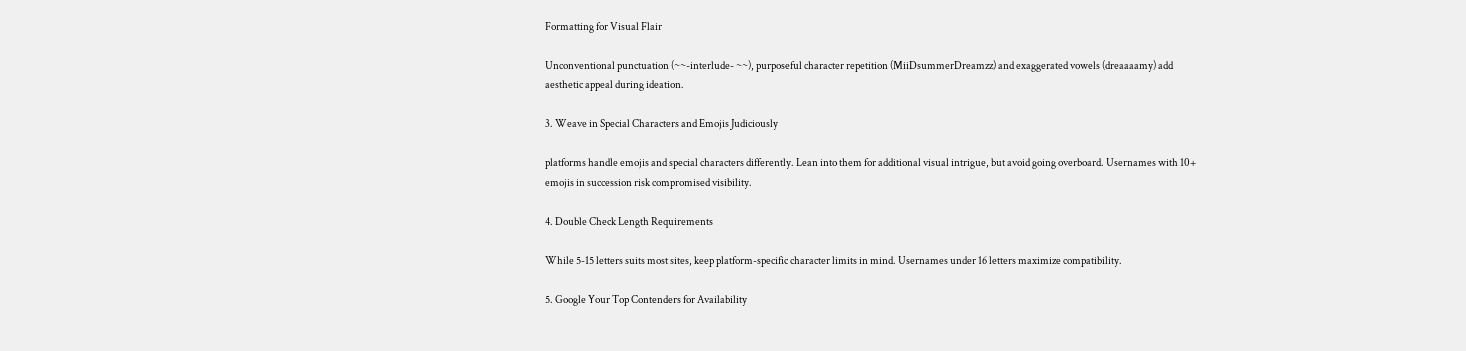Formatting for Visual Flair

Unconventional punctuation (~~-interlude- ~~), purposeful character repetition (MiiDsummerDreamzz) and exaggerated vowels (dreaaaamy) add aesthetic appeal during ideation.

3. Weave in Special Characters and Emojis Judiciously

platforms handle emojis and special characters differently. Lean into them for additional visual intrigue, but avoid going overboard. Usernames with 10+ emojis in succession risk compromised visibility.

4. Double Check Length Requirements

While 5-15 letters suits most sites, keep platform-specific character limits in mind. Usernames under 16 letters maximize compatibility.

5. Google Your Top Contenders for Availability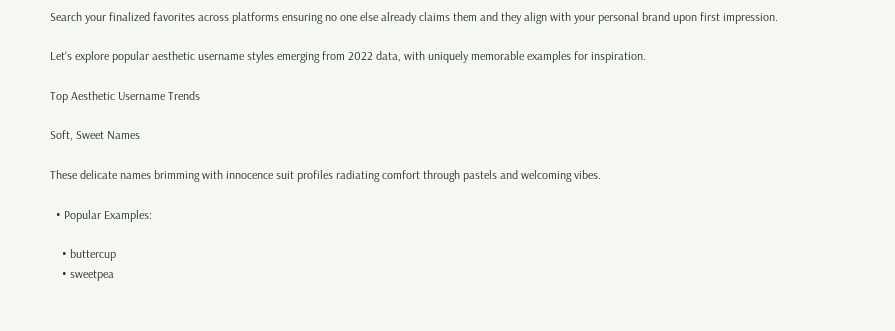Search your finalized favorites across platforms ensuring no one else already claims them and they align with your personal brand upon first impression.

Let‘s explore popular aesthetic username styles emerging from 2022 data, with uniquely memorable examples for inspiration.

Top Aesthetic Username Trends

Soft, Sweet Names

These delicate names brimming with innocence suit profiles radiating comfort through pastels and welcoming vibes.

  • Popular Examples:

    • buttercup
    • sweetpea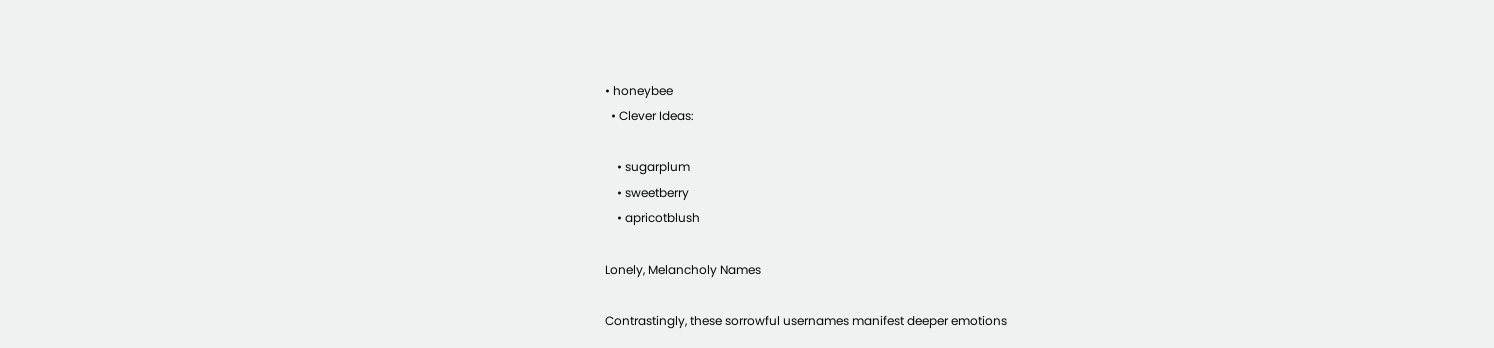• honeybee
  • Clever Ideas:

    • sugarplum
    • sweetberry
    • apricotblush

Lonely, Melancholy Names

Contrastingly, these sorrowful usernames manifest deeper emotions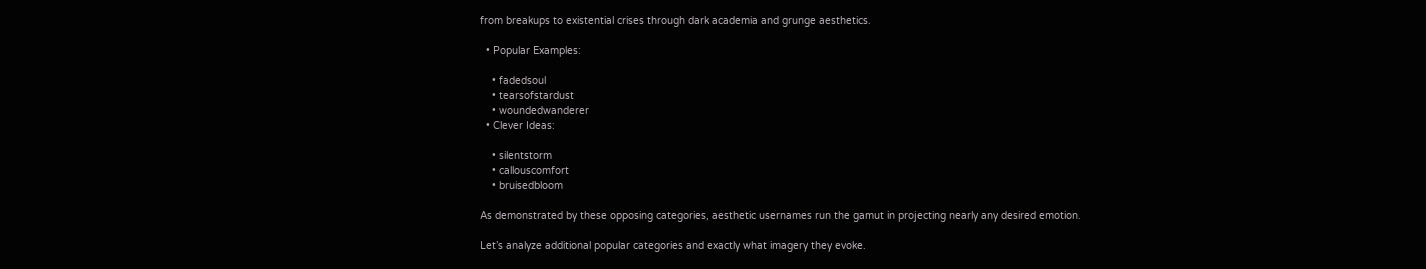from breakups to existential crises through dark academia and grunge aesthetics.

  • Popular Examples:

    • fadedsoul
    • tearsofstardust
    • woundedwanderer
  • Clever Ideas:

    • silentstorm
    • callouscomfort
    • bruisedbloom

As demonstrated by these opposing categories, aesthetic usernames run the gamut in projecting nearly any desired emotion.

Let’s analyze additional popular categories and exactly what imagery they evoke.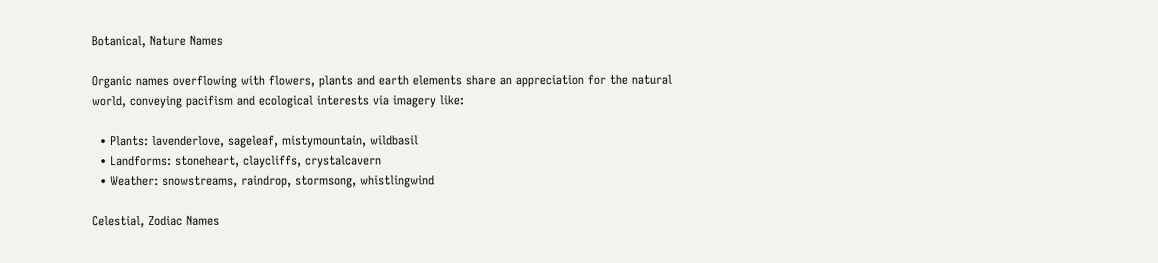Botanical, Nature Names

Organic names overflowing with flowers, plants and earth elements share an appreciation for the natural world, conveying pacifism and ecological interests via imagery like:

  • Plants: lavenderlove, sageleaf, mistymountain, wildbasil
  • Landforms: stoneheart, claycliffs, crystalcavern
  • Weather: snowstreams, raindrop, stormsong, whistlingwind

Celestial, Zodiac Names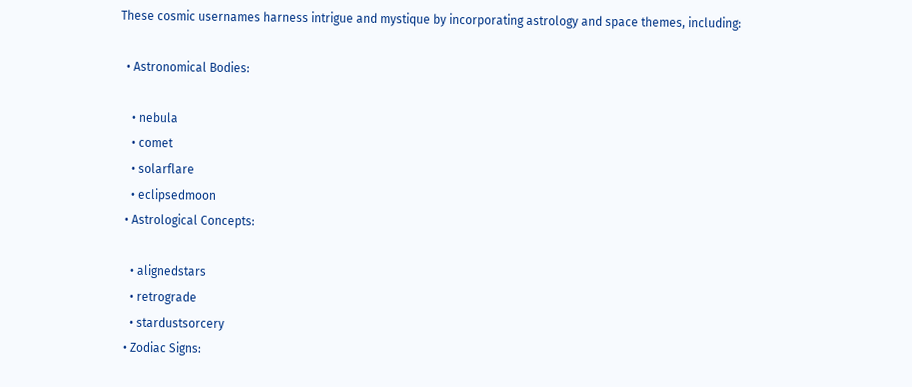These cosmic usernames harness intrigue and mystique by incorporating astrology and space themes, including:

  • Astronomical Bodies:

    • nebula
    • comet
    • solarflare
    • eclipsedmoon
  • Astrological Concepts:

    • alignedstars
    • retrograde
    • stardustsorcery
  • Zodiac Signs: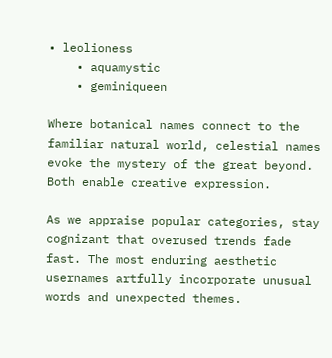• leolioness
    • aquamystic
    • geminiqueen

Where botanical names connect to the familiar natural world, celestial names evoke the mystery of the great beyond. Both enable creative expression.

As we appraise popular categories, stay cognizant that overused trends fade fast. The most enduring aesthetic usernames artfully incorporate unusual words and unexpected themes.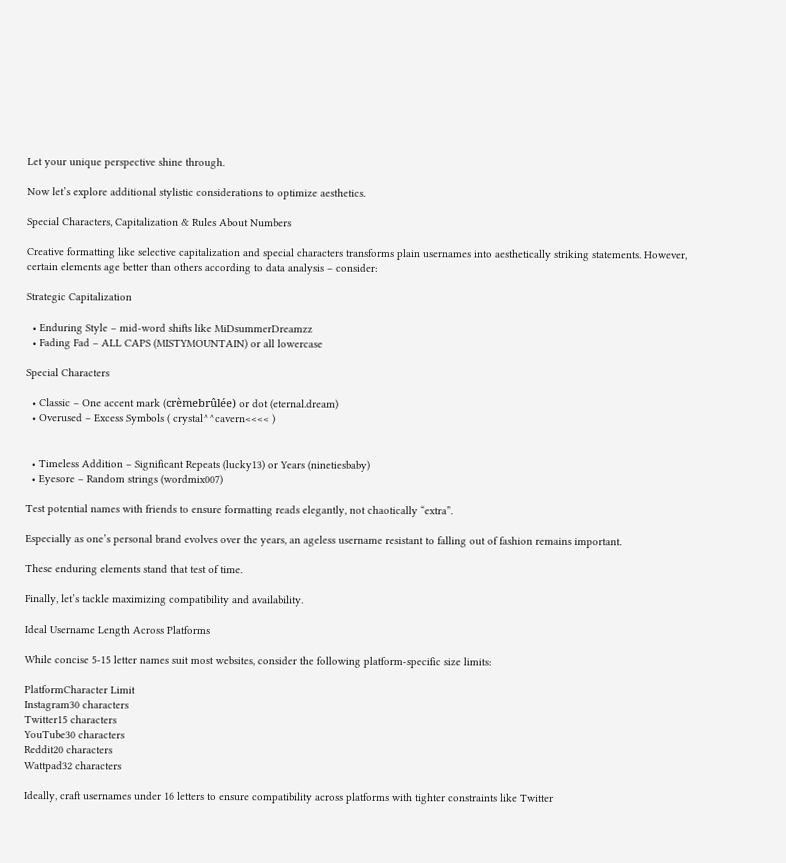Let your unique perspective shine through.

Now let’s explore additional stylistic considerations to optimize aesthetics.

Special Characters, Capitalization & Rules About Numbers

Creative formatting like selective capitalization and special characters transforms plain usernames into aesthetically striking statements. However, certain elements age better than others according to data analysis – consider:

Strategic Capitalization

  • Enduring Style – mid-word shifts like MiDsummerDreamzz
  • Fading Fad – ALL CAPS (MISTYMOUNTAIN) or all lowercase

Special Characters

  • Classic – One accent mark (crèmebrûlée) or dot (eternal.dream)
  • Overused – Excess Symbols ( crystal^^cavern<<<< )


  • Timeless Addition – Significant Repeats (lucky13) or Years (ninetiesbaby)
  • Eyesore – Random strings (wordmix007)

Test potential names with friends to ensure formatting reads elegantly, not chaotically “extra”.

Especially as one’s personal brand evolves over the years, an ageless username resistant to falling out of fashion remains important.

These enduring elements stand that test of time.

Finally, let’s tackle maximizing compatibility and availability.

Ideal Username Length Across Platforms

While concise 5-15 letter names suit most websites, consider the following platform-specific size limits:

PlatformCharacter Limit
Instagram30 characters
Twitter15 characters
YouTube30 characters
Reddit20 characters
Wattpad32 characters

Ideally, craft usernames under 16 letters to ensure compatibility across platforms with tighter constraints like Twitter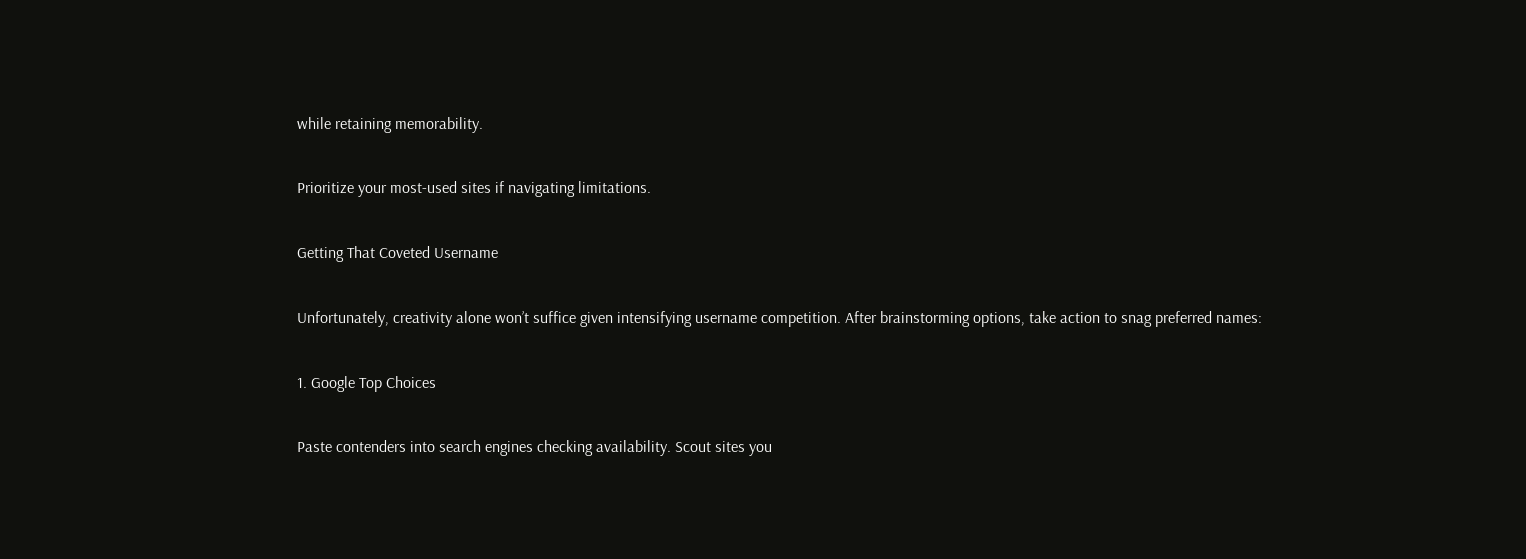while retaining memorability.

Prioritize your most-used sites if navigating limitations.

Getting That Coveted Username

Unfortunately, creativity alone won’t suffice given intensifying username competition. After brainstorming options, take action to snag preferred names:

1. Google Top Choices

Paste contenders into search engines checking availability. Scout sites you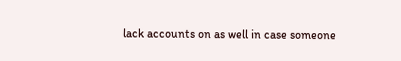lack accounts on as well in case someone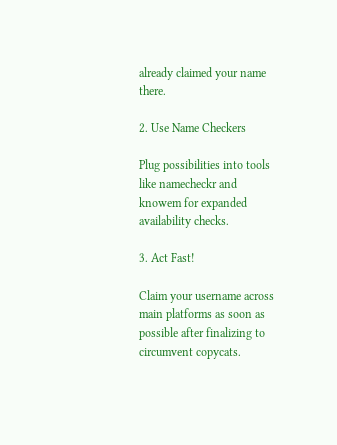already claimed your name there.

2. Use Name Checkers

Plug possibilities into tools like namecheckr and knowem for expanded availability checks.

3. Act Fast!

Claim your username across main platforms as soon as possible after finalizing to circumvent copycats.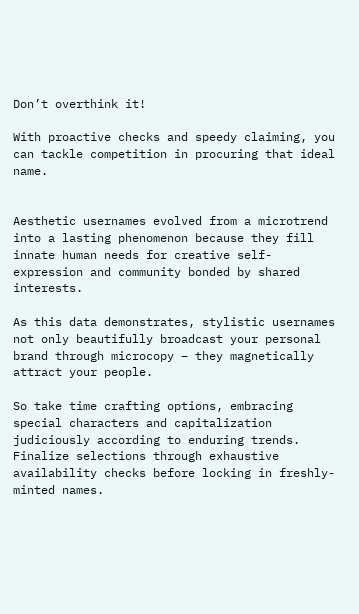Don’t overthink it!

With proactive checks and speedy claiming, you can tackle competition in procuring that ideal name.


Aesthetic usernames evolved from a microtrend into a lasting phenomenon because they fill innate human needs for creative self-expression and community bonded by shared interests.

As this data demonstrates, stylistic usernames not only beautifully broadcast your personal brand through microcopy – they magnetically attract your people.

So take time crafting options, embracing special characters and capitalization judiciously according to enduring trends. Finalize selections through exhaustive availability checks before locking in freshly-minted names.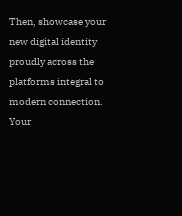Then, showcase your new digital identity proudly across the platforms integral to modern connection. Your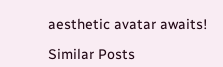aesthetic avatar awaits!

Similar Posts